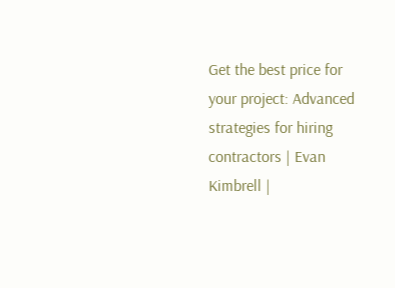Get the best price for your project: Advanced strategies for hiring contractors | Evan Kimbrell |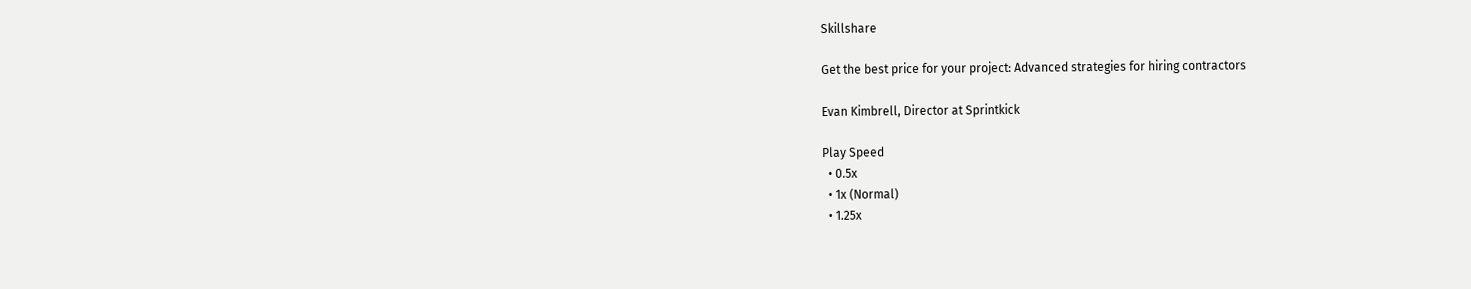Skillshare

Get the best price for your project: Advanced strategies for hiring contractors

Evan Kimbrell, Director at Sprintkick

Play Speed
  • 0.5x
  • 1x (Normal)
  • 1.25x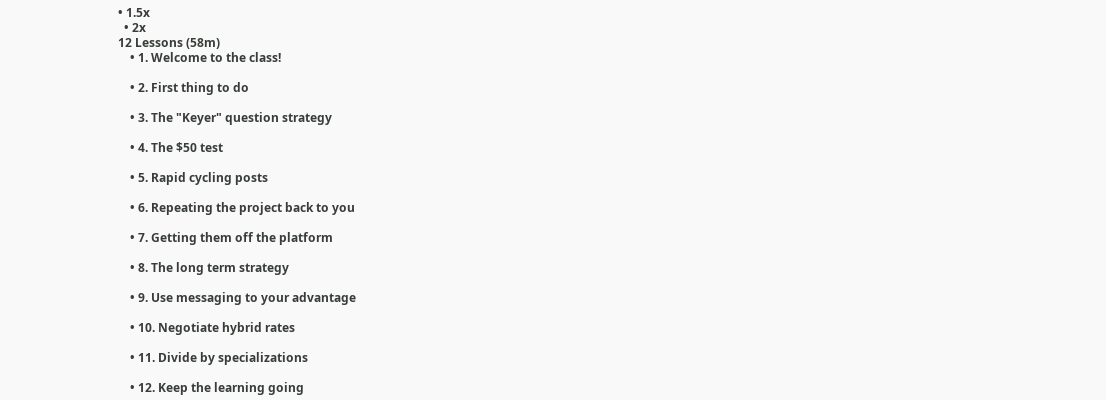• 1.5x
  • 2x
12 Lessons (58m)
    • 1. Welcome to the class!

    • 2. First thing to do

    • 3. The "Keyer" question strategy

    • 4. The $50 test

    • 5. Rapid cycling posts

    • 6. Repeating the project back to you

    • 7. Getting them off the platform

    • 8. The long term strategy

    • 9. Use messaging to your advantage

    • 10. Negotiate hybrid rates

    • 11. Divide by specializations

    • 12. Keep the learning going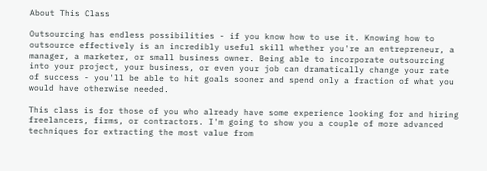About This Class

Outsourcing has endless possibilities - if you know how to use it. Knowing how to outsource effectively is an incredibly useful skill whether you're an entrepreneur, a manager, a marketer, or small business owner. Being able to incorporate outsourcing into your project, your business, or even your job can dramatically change your rate of success - you'll be able to hit goals sooner and spend only a fraction of what you would have otherwise needed.

This class is for those of you who already have some experience looking for and hiring freelancers, firms, or contractors. I'm going to show you a couple of more advanced techniques for extracting the most value from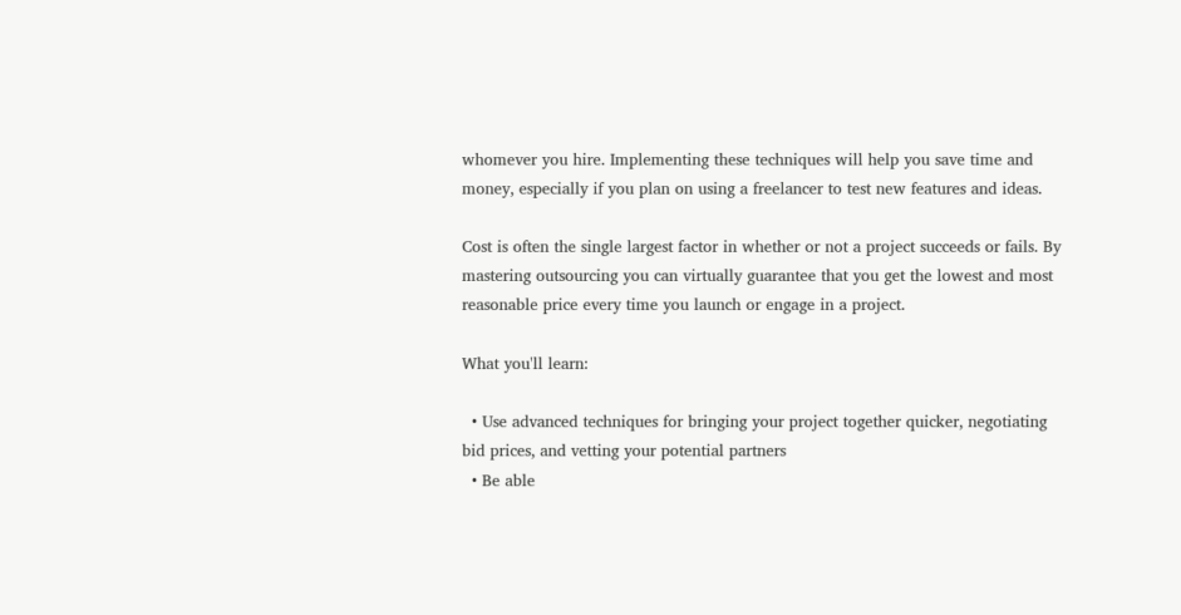whomever you hire. Implementing these techniques will help you save time and money, especially if you plan on using a freelancer to test new features and ideas.

Cost is often the single largest factor in whether or not a project succeeds or fails. By mastering outsourcing you can virtually guarantee that you get the lowest and most reasonable price every time you launch or engage in a project.

What you'll learn:

  • Use advanced techniques for bringing your project together quicker, negotiating bid prices, and vetting your potential partners
  • Be able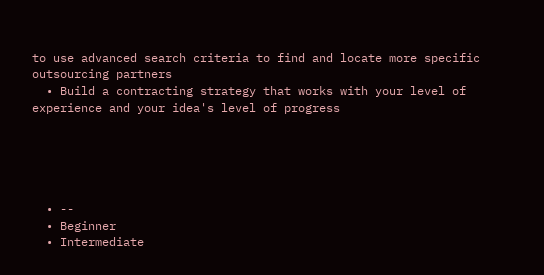to use advanced search criteria to find and locate more specific outsourcing partners
  • Build a contracting strategy that works with your level of experience and your idea's level of progress





  • --
  • Beginner
  • Intermediate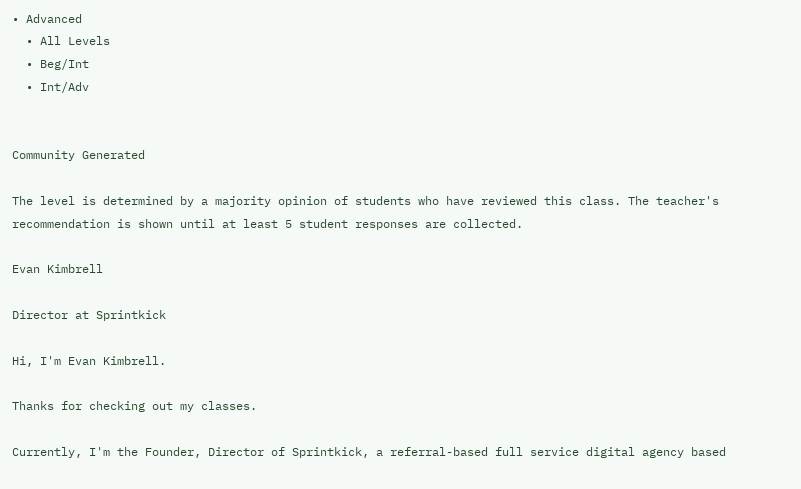• Advanced
  • All Levels
  • Beg/Int
  • Int/Adv


Community Generated

The level is determined by a majority opinion of students who have reviewed this class. The teacher's recommendation is shown until at least 5 student responses are collected.

Evan Kimbrell

Director at Sprintkick

Hi, I'm Evan Kimbrell.

Thanks for checking out my classes.

Currently, I'm the Founder, Director of Sprintkick, a referral-based full service digital agency based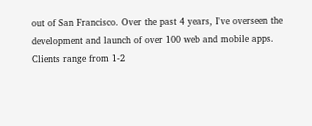out of San Francisco. Over the past 4 years, I've overseen the development and launch of over 100 web and mobile apps. Clients range from 1-2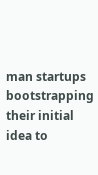man startups bootstrapping their initial idea to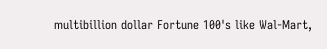multibillion dollar Fortune 100's like Wal-Mart,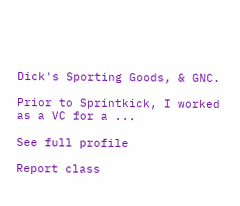Dick's Sporting Goods, & GNC.

Prior to Sprintkick, I worked as a VC for a ...

See full profile

Report class